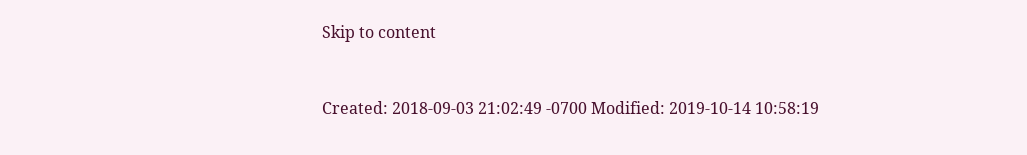Skip to content


Created: 2018-09-03 21:02:49 -0700 Modified: 2019-10-14 10:58:19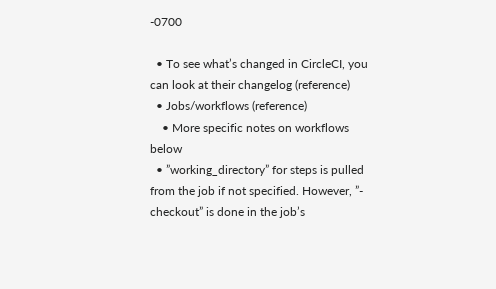-0700

  • To see what’s changed in CircleCI, you can look at their changelog (reference)
  • Jobs/workflows (reference)
    • More specific notes on workflows below
  • ”working_directory” for steps is pulled from the job if not specified. However, ”- checkout” is done in the job’s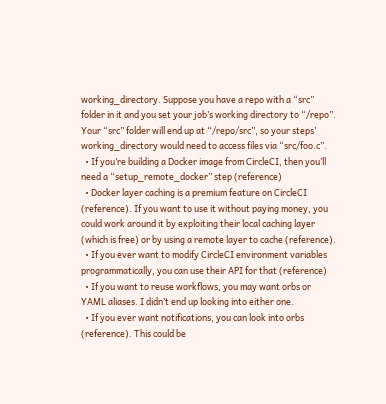working_directory. Suppose you have a repo with a “src” folder in it and you set your job’s working directory to “/repo”. Your “src” folder will end up at “/repo/src”, so your steps’ working_directory would need to access files via “src/foo.c”.
  • If you’re building a Docker image from CircleCI, then you’ll need a “setup_remote_docker” step (reference)
  • Docker layer caching is a premium feature on CircleCI (reference). If you want to use it without paying money, you could work around it by exploiting their local caching layer (which is free) or by using a remote layer to cache (reference).
  • If you ever want to modify CircleCI environment variables programmatically, you can use their API for that (reference)
  • If you want to reuse workflows, you may want orbs or YAML aliases. I didn’t end up looking into either one.
  • If you ever want notifications, you can look into orbs (reference). This could be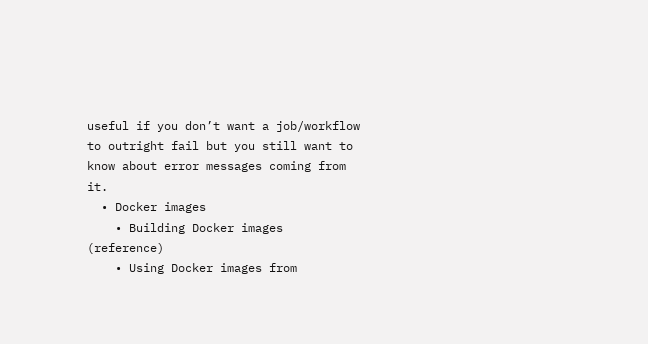useful if you don’t want a job/workflow to outright fail but you still want to know about error messages coming from it.
  • Docker images
    • Building Docker images (reference)
    • Using Docker images from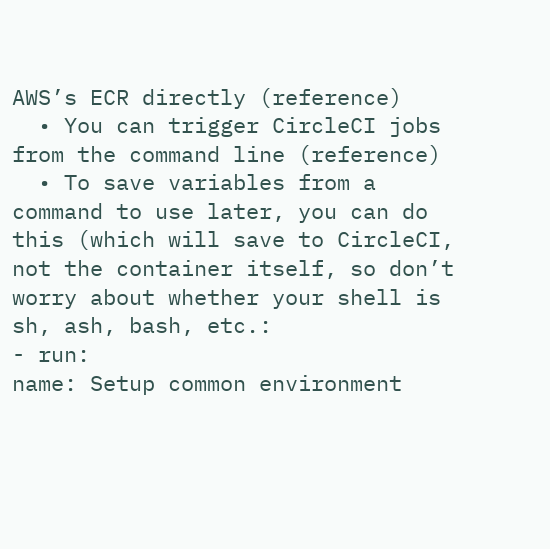AWS’s ECR directly (reference)
  • You can trigger CircleCI jobs from the command line (reference)
  • To save variables from a command to use later, you can do this (which will save to CircleCI, not the container itself, so don’t worry about whether your shell is sh, ash, bash, etc.:
- run:
name: Setup common environment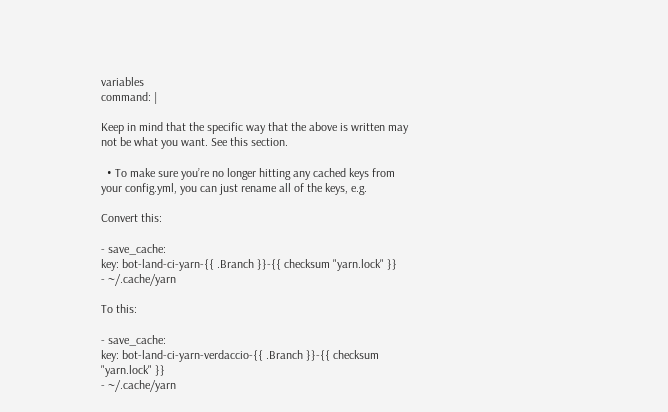variables
command: |

Keep in mind that the specific way that the above is written may not be what you want. See this section.

  • To make sure you’re no longer hitting any cached keys from your config.yml, you can just rename all of the keys, e.g.

Convert this:

- save_cache:
key: bot-land-ci-yarn-{{ .Branch }}-{{ checksum "yarn.lock" }}
- ~/.cache/yarn

To this:

- save_cache:
key: bot-land-ci-yarn-verdaccio-{{ .Branch }}-{{ checksum "yarn.lock" }}
- ~/.cache/yarn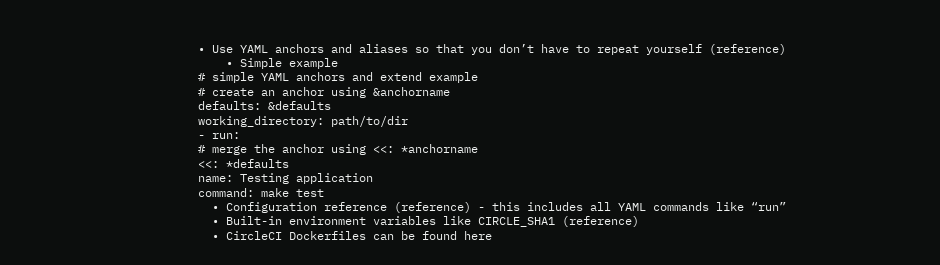• Use YAML anchors and aliases so that you don’t have to repeat yourself (reference)
    • Simple example
# simple YAML anchors and extend example
# create an anchor using &anchorname
defaults: &defaults
working_directory: path/to/dir
- run:
# merge the anchor using <<: *anchorname
<<: *defaults
name: Testing application
command: make test
  • Configuration reference (reference) - this includes all YAML commands like “run”
  • Built-in environment variables like CIRCLE_SHA1 (reference)
  • CircleCI Dockerfiles can be found here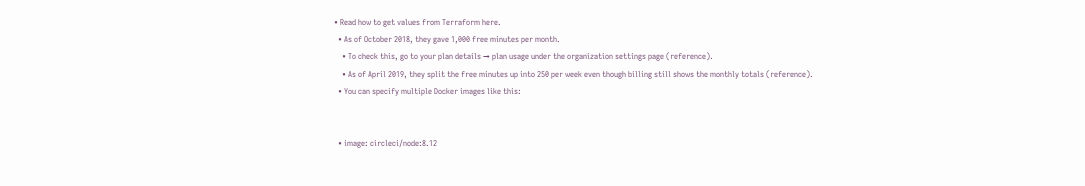• Read how to get values from Terraform here.
  • As of October 2018, they gave 1,000 free minutes per month.
    • To check this, go to your plan details → plan usage under the organization settings page (reference).
    • As of April 2019, they split the free minutes up into 250 per week even though billing still shows the monthly totals (reference).
  • You can specify multiple Docker images like this:


  • image: circleci/node:8.12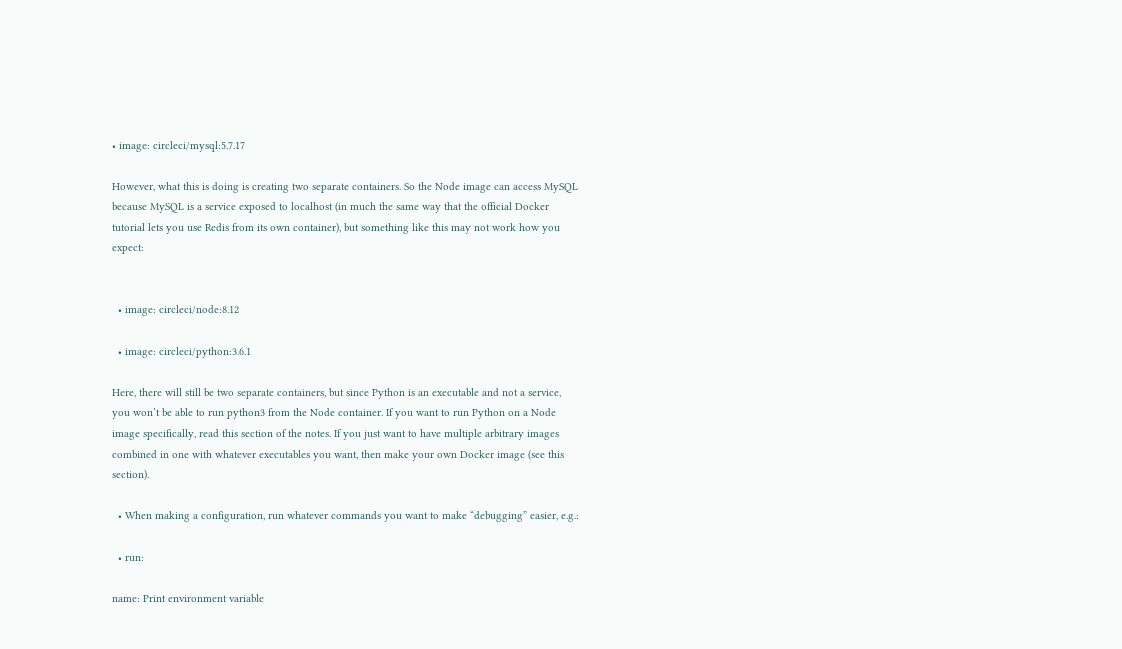• image: circleci/mysql:5.7.17

However, what this is doing is creating two separate containers. So the Node image can access MySQL because MySQL is a service exposed to localhost (in much the same way that the official Docker tutorial lets you use Redis from its own container), but something like this may not work how you expect:


  • image: circleci/node:8.12

  • image: circleci/python:3.6.1

Here, there will still be two separate containers, but since Python is an executable and not a service, you won’t be able to run python3 from the Node container. If you want to run Python on a Node image specifically, read this section of the notes. If you just want to have multiple arbitrary images combined in one with whatever executables you want, then make your own Docker image (see this section).

  • When making a configuration, run whatever commands you want to make “debugging” easier, e.g.:

  • run:

name: Print environment variable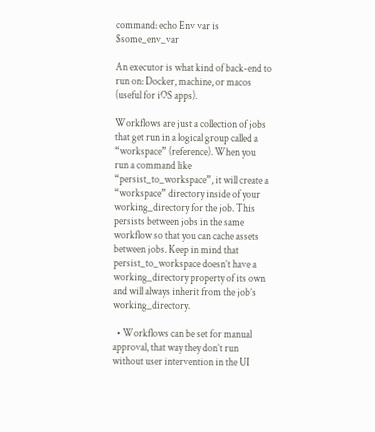command: echo Env var is $some_env_var

An executor is what kind of back-end to run on: Docker, machine, or macos (useful for iOS apps).

Workflows are just a collection of jobs that get run in a logical group called a “workspace” (reference). When you run a command like “persist_to_workspace”, it will create a “workspace” directory inside of your working_directory for the job. This persists between jobs in the same workflow so that you can cache assets between jobs. Keep in mind that persist_to_workspace doesn’t have a working_directory property of its own and will always inherit from the job’s working_directory.

  • Workflows can be set for manual approval, that way they don’t run without user intervention in the UI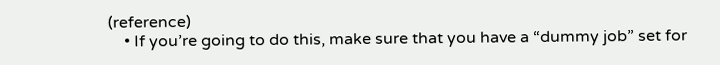(reference)
    • If you’re going to do this, make sure that you have a “dummy job” set for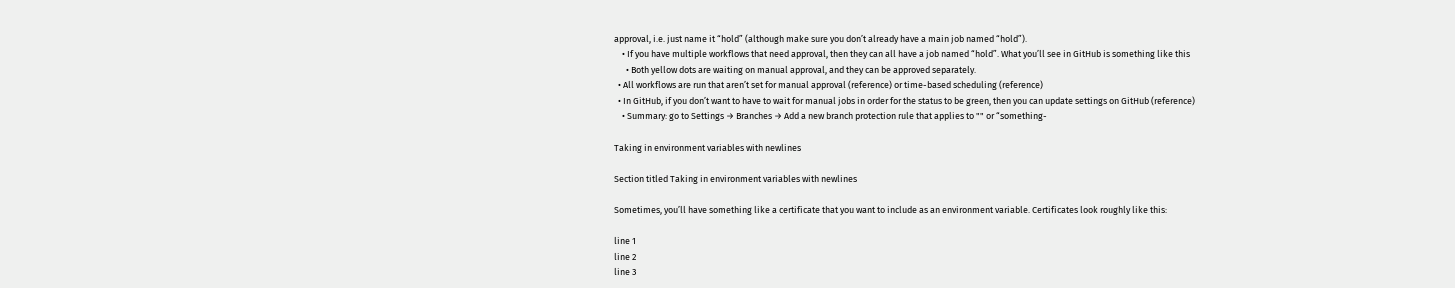approval, i.e. just name it “hold” (although make sure you don’t already have a main job named “hold”).
    • If you have multiple workflows that need approval, then they can all have a job named “hold”. What you’ll see in GitHub is something like this
      • Both yellow dots are waiting on manual approval, and they can be approved separately.
  • All workflows are run that aren’t set for manual approval (reference) or time-based scheduling (reference)
  • In GitHub, if you don’t want to have to wait for manual jobs in order for the status to be green, then you can update settings on GitHub (reference)
    • Summary: go to Settings → Branches → Add a new branch protection rule that applies to "" or “something-

Taking in environment variables with newlines

Section titled Taking in environment variables with newlines

Sometimes, you’ll have something like a certificate that you want to include as an environment variable. Certificates look roughly like this:

line 1
line 2
line 3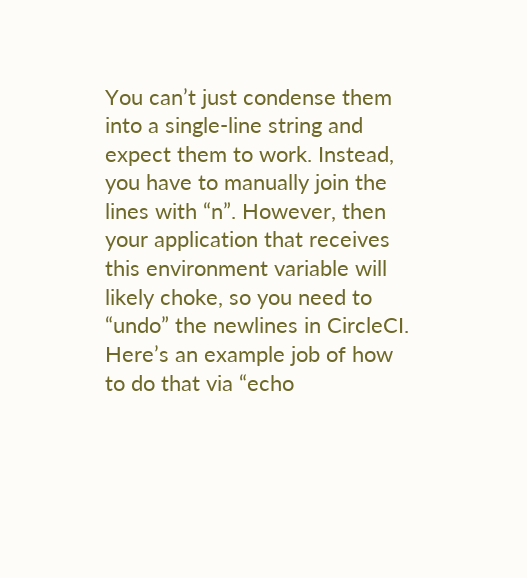You can’t just condense them into a single-line string and expect them to work. Instead, you have to manually join the lines with “n”. However, then your application that receives this environment variable will likely choke, so you need to “undo” the newlines in CircleCI. Here’s an example job of how to do that via “echo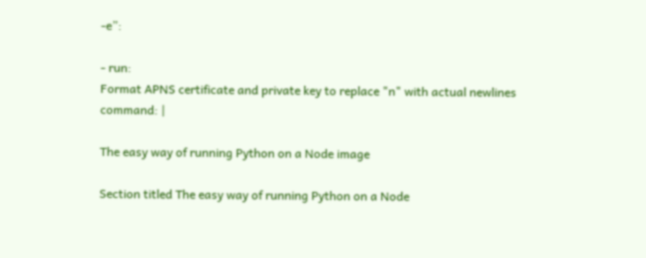-e”:

- run:
Format APNS certificate and private key to replace "n" with actual newlines
command: |

The easy way of running Python on a Node image

Section titled The easy way of running Python on a Node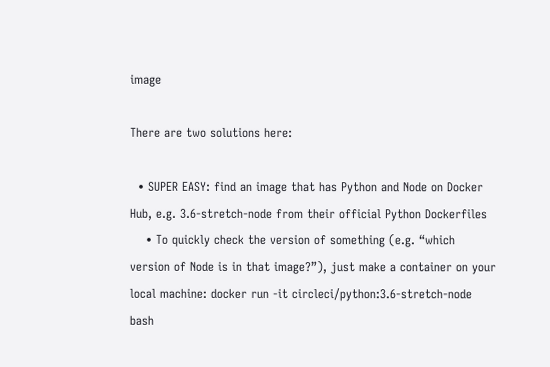image

There are two solutions here:

  • SUPER EASY: find an image that has Python and Node on Docker Hub, e.g. 3.6-stretch-node from their official Python Dockerfiles
    • To quickly check the version of something (e.g. “which version of Node is in that image?”), just make a container on your local machine: docker run -it circleci/python:3.6-stretch-node bash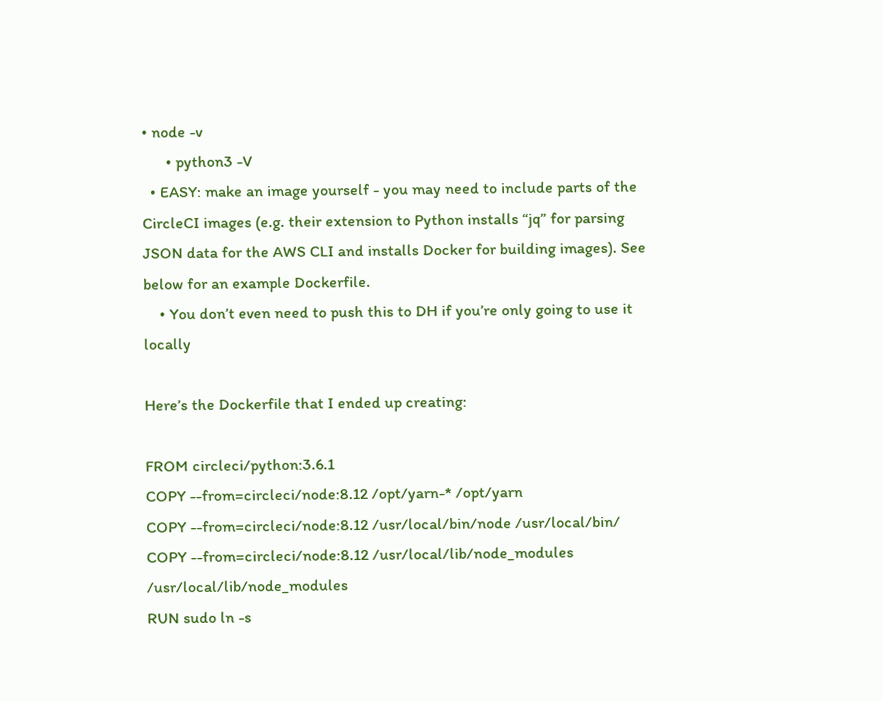• node -v
      • python3 -V
  • EASY: make an image yourself - you may need to include parts of the CircleCI images (e.g. their extension to Python installs “jq” for parsing JSON data for the AWS CLI and installs Docker for building images). See below for an example Dockerfile.
    • You don’t even need to push this to DH if you’re only going to use it locally

Here’s the Dockerfile that I ended up creating:

FROM circleci/python:3.6.1
COPY --from=circleci/node:8.12 /opt/yarn-* /opt/yarn
COPY --from=circleci/node:8.12 /usr/local/bin/node /usr/local/bin/
COPY --from=circleci/node:8.12 /usr/local/lib/node_modules /usr/local/lib/node_modules
RUN sudo ln -s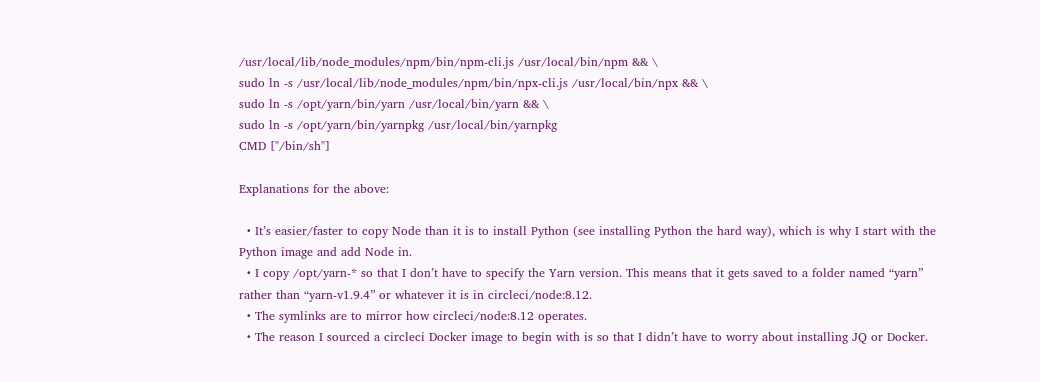/usr/local/lib/node_modules/npm/bin/npm-cli.js /usr/local/bin/npm && \
sudo ln -s /usr/local/lib/node_modules/npm/bin/npx-cli.js /usr/local/bin/npx && \
sudo ln -s /opt/yarn/bin/yarn /usr/local/bin/yarn && \
sudo ln -s /opt/yarn/bin/yarnpkg /usr/local/bin/yarnpkg
CMD ["/bin/sh"]

Explanations for the above:

  • It’s easier/faster to copy Node than it is to install Python (see installing Python the hard way), which is why I start with the Python image and add Node in.
  • I copy /opt/yarn-* so that I don’t have to specify the Yarn version. This means that it gets saved to a folder named “yarn” rather than “yarn-v1.9.4” or whatever it is in circleci/node:8.12.
  • The symlinks are to mirror how circleci/node:8.12 operates.
  • The reason I sourced a circleci Docker image to begin with is so that I didn’t have to worry about installing JQ or Docker.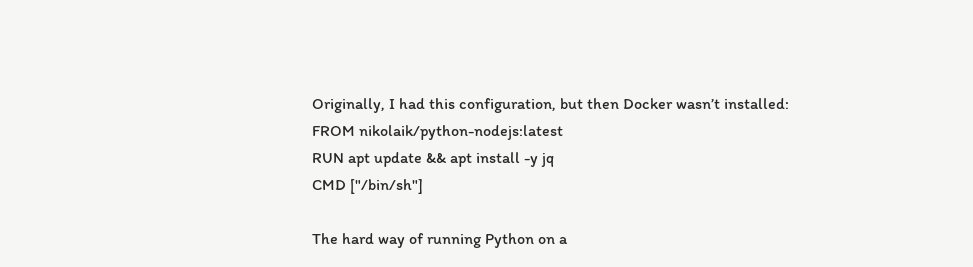Originally, I had this configuration, but then Docker wasn’t installed:
FROM nikolaik/python-nodejs:latest
RUN apt update && apt install -y jq
CMD ["/bin/sh"]

The hard way of running Python on a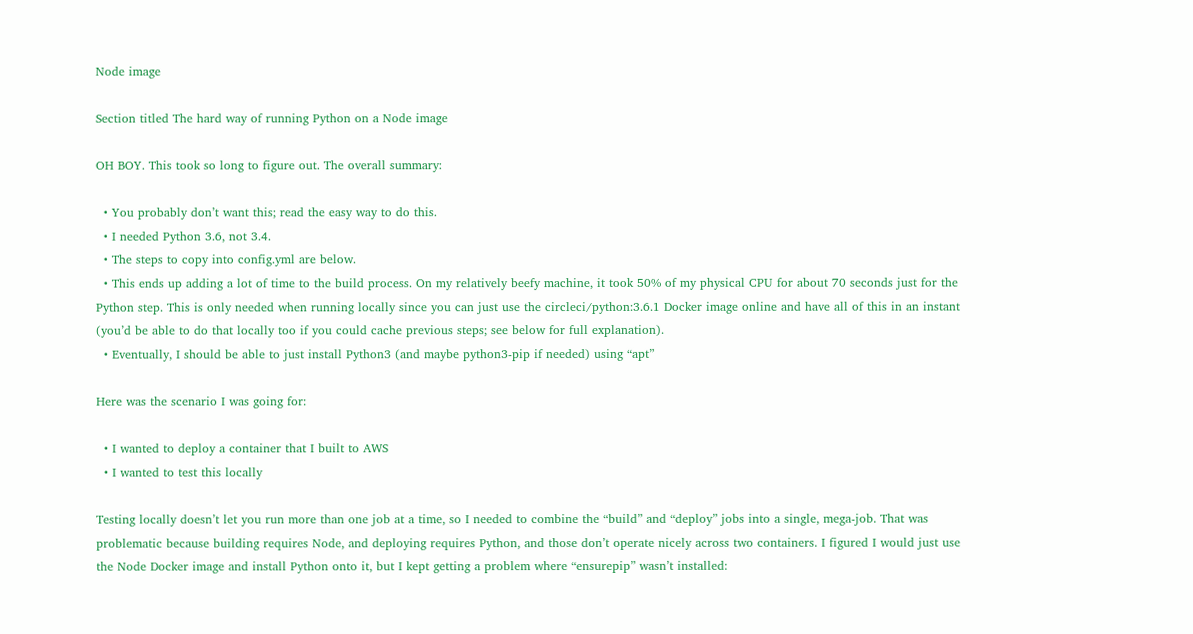Node image

Section titled The hard way of running Python on a Node image

OH BOY. This took so long to figure out. The overall summary:

  • You probably don’t want this; read the easy way to do this.
  • I needed Python 3.6, not 3.4.
  • The steps to copy into config.yml are below.
  • This ends up adding a lot of time to the build process. On my relatively beefy machine, it took 50% of my physical CPU for about 70 seconds just for the Python step. This is only needed when running locally since you can just use the circleci/python:3.6.1 Docker image online and have all of this in an instant (you’d be able to do that locally too if you could cache previous steps; see below for full explanation).
  • Eventually, I should be able to just install Python3 (and maybe python3-pip if needed) using “apt”

Here was the scenario I was going for:

  • I wanted to deploy a container that I built to AWS
  • I wanted to test this locally

Testing locally doesn’t let you run more than one job at a time, so I needed to combine the “build” and “deploy” jobs into a single, mega-job. That was problematic because building requires Node, and deploying requires Python, and those don’t operate nicely across two containers. I figured I would just use the Node Docker image and install Python onto it, but I kept getting a problem where “ensurepip” wasn’t installed: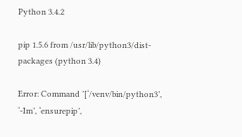Python 3.4.2

pip 1.5.6 from /usr/lib/python3/dist-packages (python 3.4)

Error: Command ’[‘/venv/bin/python3’, ‘-Im’, ‘ensurepip’,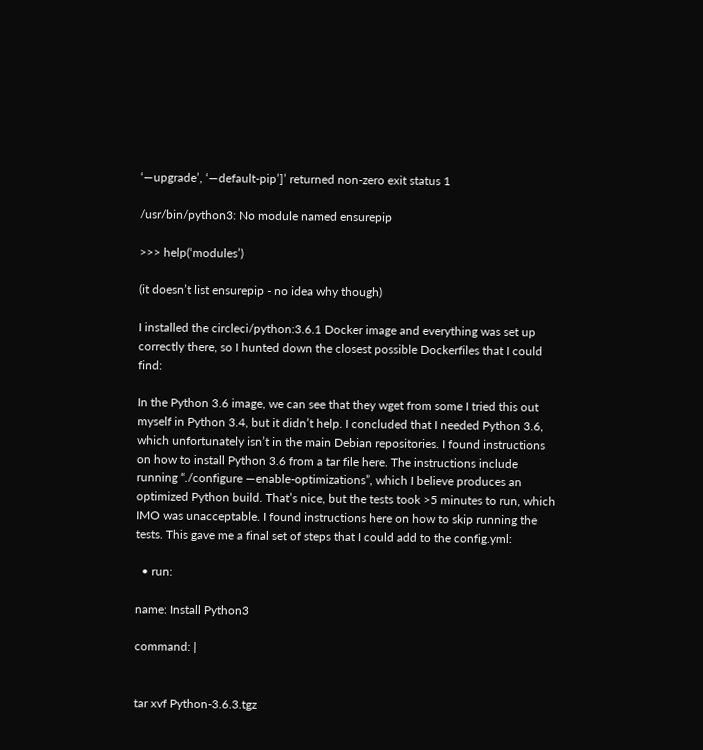‘—upgrade’, ‘—default-pip’]’ returned non-zero exit status 1

/usr/bin/python3: No module named ensurepip

>>> help(‘modules’)

(it doesn’t list ensurepip - no idea why though)

I installed the circleci/python:3.6.1 Docker image and everything was set up correctly there, so I hunted down the closest possible Dockerfiles that I could find:

In the Python 3.6 image, we can see that they wget from some I tried this out myself in Python 3.4, but it didn’t help. I concluded that I needed Python 3.6, which unfortunately isn’t in the main Debian repositories. I found instructions on how to install Python 3.6 from a tar file here. The instructions include running “./configure —enable-optimizations”, which I believe produces an optimized Python build. That’s nice, but the tests took >5 minutes to run, which IMO was unacceptable. I found instructions here on how to skip running the tests. This gave me a final set of steps that I could add to the config.yml:

  • run:

name: Install Python3

command: |


tar xvf Python-3.6.3.tgz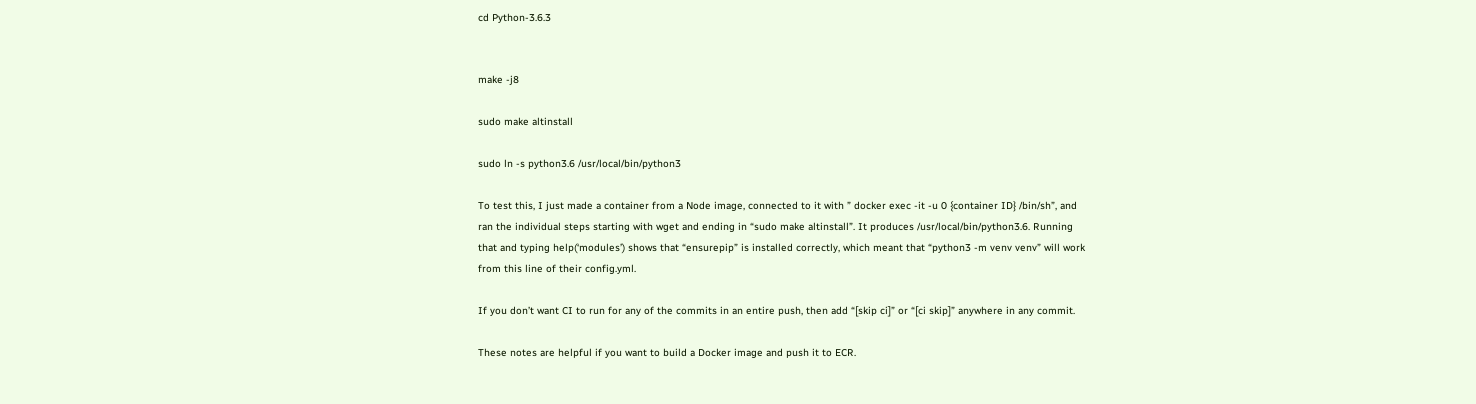cd Python-3.6.3


make -j8

sudo make altinstall

sudo ln -s python3.6 /usr/local/bin/python3

To test this, I just made a container from a Node image, connected to it with ” docker exec -it -u 0 {container ID} /bin/sh”, and ran the individual steps starting with wget and ending in “sudo make altinstall”. It produces /usr/local/bin/python3.6. Running that and typing help(‘modules’) shows that “ensurepip” is installed correctly, which meant that “python3 -m venv venv” will work from this line of their config.yml.

If you don’t want CI to run for any of the commits in an entire push, then add “[skip ci]” or “[ci skip]” anywhere in any commit.

These notes are helpful if you want to build a Docker image and push it to ECR.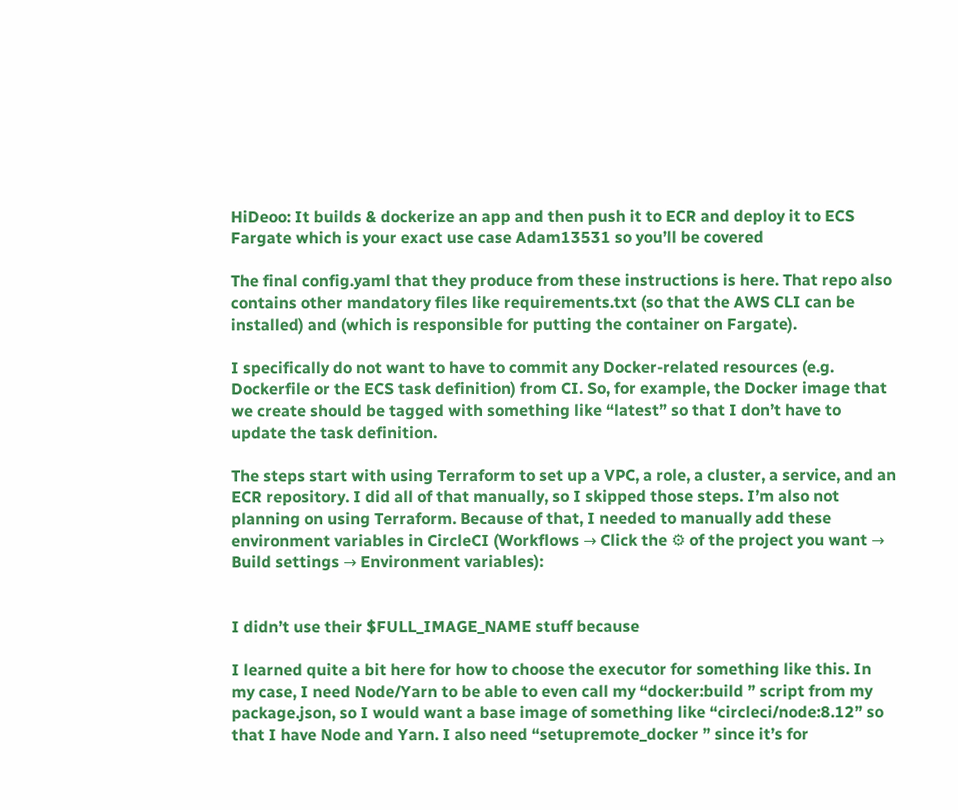HiDeoo: It builds & dockerize an app and then push it to ECR and deploy it to ECS Fargate which is your exact use case Adam13531 so you’ll be covered

The final config.yaml that they produce from these instructions is here. That repo also contains other mandatory files like requirements.txt (so that the AWS CLI can be installed) and (which is responsible for putting the container on Fargate).

I specifically do not want to have to commit any Docker-related resources (e.g. Dockerfile or the ECS task definition) from CI. So, for example, the Docker image that we create should be tagged with something like “latest” so that I don’t have to update the task definition.

The steps start with using Terraform to set up a VPC, a role, a cluster, a service, and an ECR repository. I did all of that manually, so I skipped those steps. I’m also not planning on using Terraform. Because of that, I needed to manually add these environment variables in CircleCI (Workflows → Click the ⚙ of the project you want → Build settings → Environment variables):


I didn’t use their $FULL_IMAGE_NAME stuff because

I learned quite a bit here for how to choose the executor for something like this. In my case, I need Node/Yarn to be able to even call my “docker:build ” script from my package.json, so I would want a base image of something like “circleci/node:8.12” so that I have Node and Yarn. I also need “setupremote_docker ” since it’s for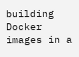building Docker images in a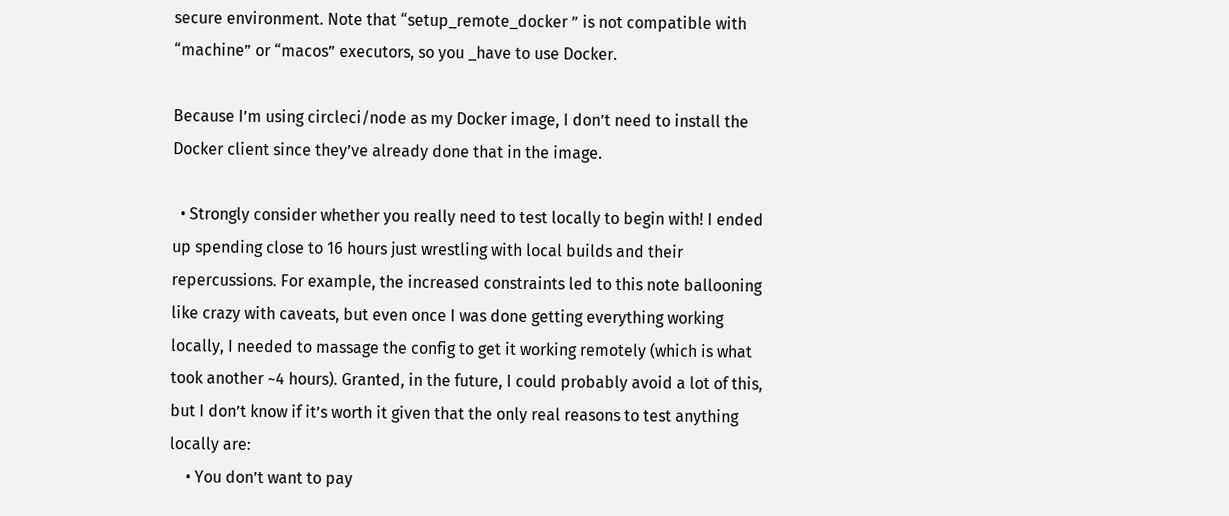secure environment. Note that “setup_remote_docker ” is not compatible with “machine” or “macos” executors, so you _have to use Docker.

Because I’m using circleci/node as my Docker image, I don’t need to install the Docker client since they’ve already done that in the image.

  • Strongly consider whether you really need to test locally to begin with! I ended up spending close to 16 hours just wrestling with local builds and their repercussions. For example, the increased constraints led to this note ballooning like crazy with caveats, but even once I was done getting everything working locally, I needed to massage the config to get it working remotely (which is what took another ~4 hours). Granted, in the future, I could probably avoid a lot of this, but I don’t know if it’s worth it given that the only real reasons to test anything locally are:
    • You don’t want to pay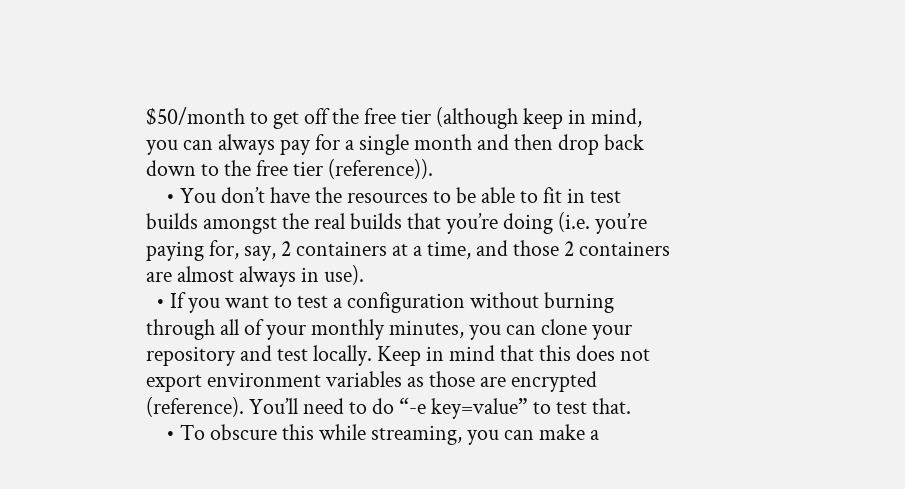$50/month to get off the free tier (although keep in mind, you can always pay for a single month and then drop back down to the free tier (reference)).
    • You don’t have the resources to be able to fit in test builds amongst the real builds that you’re doing (i.e. you’re paying for, say, 2 containers at a time, and those 2 containers are almost always in use).
  • If you want to test a configuration without burning through all of your monthly minutes, you can clone your repository and test locally. Keep in mind that this does not export environment variables as those are encrypted (reference). You’ll need to do “-e key=value” to test that.
    • To obscure this while streaming, you can make a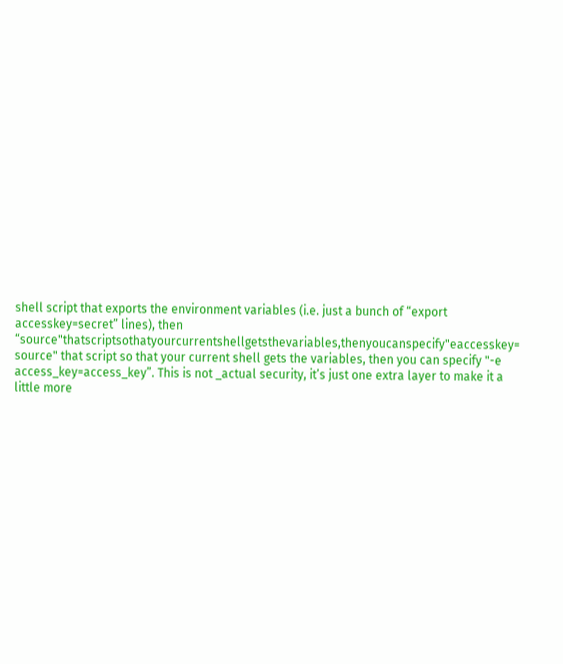shell script that exports the environment variables (i.e. just a bunch of “export accesskey=secret” lines), then “source"thatscriptsothatyourcurrentshellgetsthevariables,thenyoucanspecify"eaccesskey= source" that script so that your current shell gets the variables, then you can specify "-e access_key=access_key”. This is not _actual security, it’s just one extra layer to make it a little more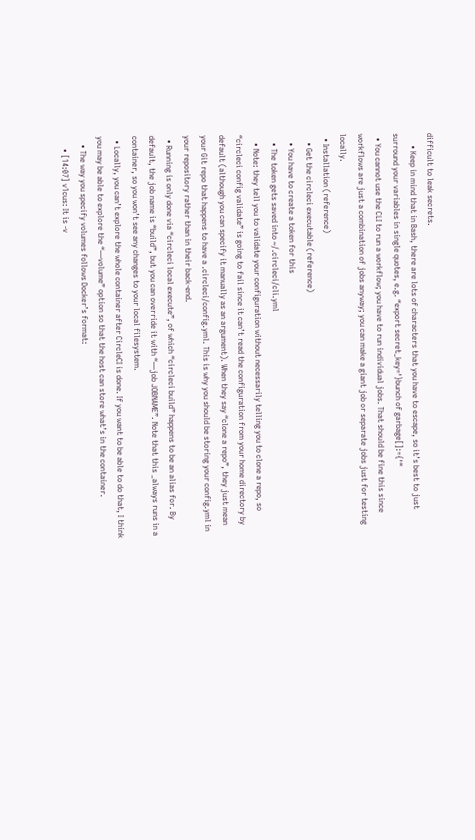difficult to leak secrets.
      • Keep in mind that in Bash, there are lots of characters that you have to escape, so it’s best to just surround your variables in single quotes, e.g. “export secret_key=‘}bunch of garbage[]:={‘“
  • You cannot use the CLI to run a workflow; you have to run individual jobs. That should be fine this since workflows are just a combination of jobs anyway; you can make a giant job or separate jobs just for testing locally.
  • Installation (reference)
    • Get the circleci executable (reference)
    • You have to create a token for this
    • The token gets saved into ~/.circleci/cli.yml
    • Note: they tell you to validate your configuration without necessarily telling you to clone a repo, so “circleci config validate” is going to fail since it can’t read the configuration from your home directory by default (although you can specify it manually as an argument). When they say “clone a repo”, they just mean your Git repo that happens to have a .circleci/config.yml. This is why you should be storing your config.yml in your repository rather than in their back-end.
  • Running is only done via “circleci local execute”, of which “circleci build” happens to be an alias for. By default, the job name is “build”, but you can override it with “—job JOBNAME”. Note that this _always runs in a container, so you won’t see any changes to your local filesystem.
  • Locally, you can’t explore the whole container after CircleCI is done. If you want to be able to do that, I think you may be able to explore the “—volume” option so that the host can store what’s in the container.
    • The way you specify volumes follows Docker’s format:
      • [14:07] v1cus: It is -v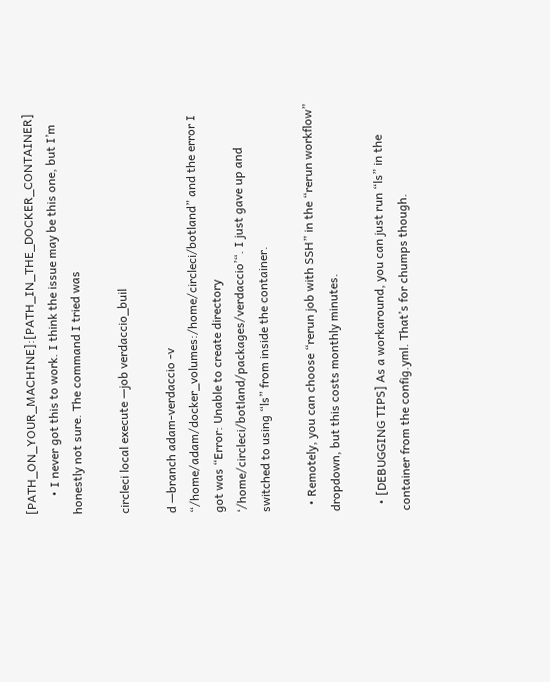[PATH_ON_YOUR_MACHINE]:[PATH_IN_THE_DOCKER_CONTAINER]
      • I never got this to work. I think the issue may be this one, but I’m honestly not sure. The command I tried was

circleci local execute —job verdaccio_buil

d —branch adam-verdaccio -v “/home/adam/docker_volumes:/home/circleci/botland” and the error I got was “Error: Unable to create directory ‘/home/circleci/botland/packages/verdaccio’“. I just gave up and switched to using “ls” from inside the container.

  • Remotely, you can choose “rerun job with SSH” in the “rerun workflow” dropdown, but this costs monthly minutes.

  • [DEBUGGING TIPS] As a workaround, you can just run “ls” in the container from the config.yml. That’s for chumps though.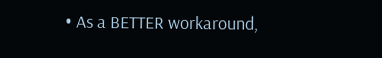• As a BETTER workaround,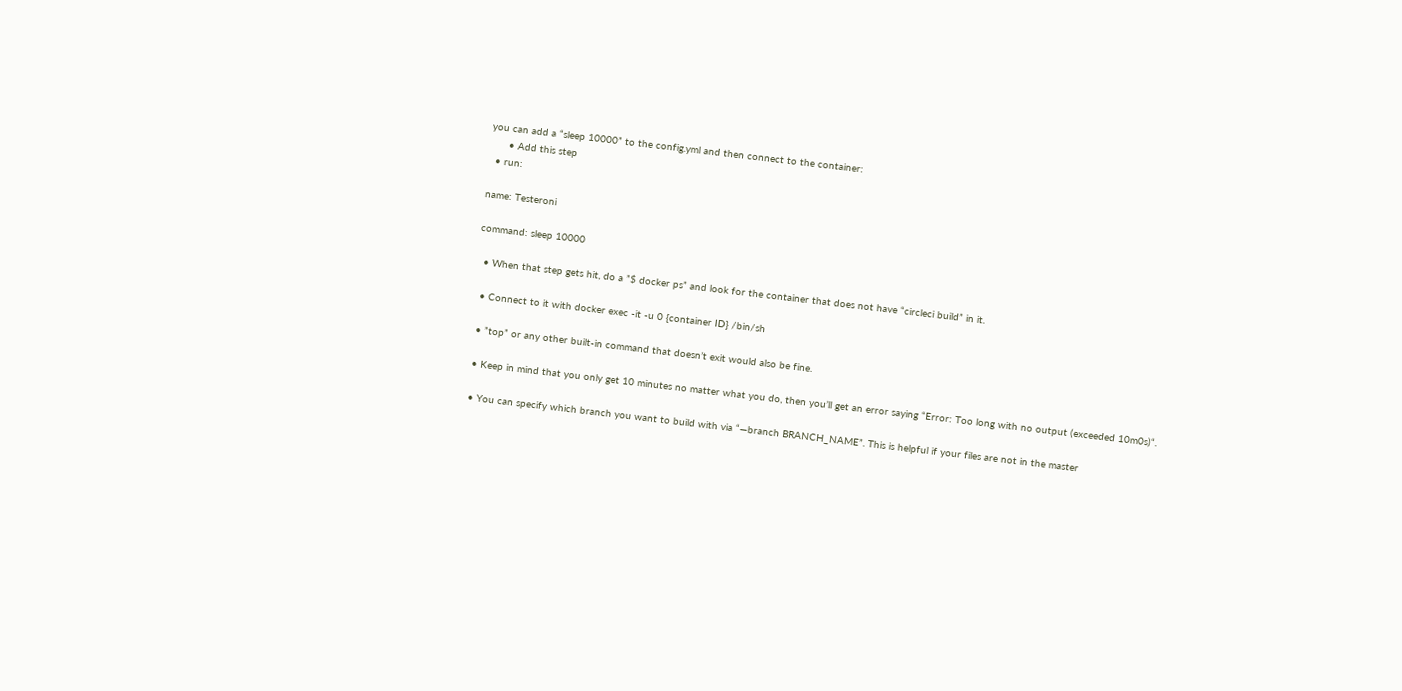you can add a “sleep 10000” to the config.yml and then connect to the container:
      • Add this step
  • run:

name: Testeroni

command: sleep 10000

  • When that step gets hit, do a ”$ docker ps” and look for the container that does not have “circleci build” in it.

  • Connect to it with docker exec -it -u 0 {container ID} /bin/sh

  • ”top” or any other built-in command that doesn’t exit would also be fine.

  • Keep in mind that you only get 10 minutes no matter what you do, then you’ll get an error saying “Error: Too long with no output (exceeded 10m0s)“.

  • You can specify which branch you want to build with via “—branch BRANCH_NAME”. This is helpful if your files are not in the master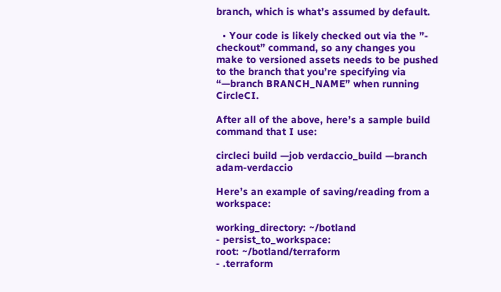branch, which is what’s assumed by default.

  • Your code is likely checked out via the ”- checkout” command, so any changes you make to versioned assets needs to be pushed to the branch that you’re specifying via “—branch BRANCH_NAME” when running CircleCI.

After all of the above, here’s a sample build command that I use:

circleci build —job verdaccio_build —branch adam-verdaccio

Here’s an example of saving/reading from a workspace:

working_directory: ~/botland
- persist_to_workspace:
root: ~/botland/terraform
- .terraform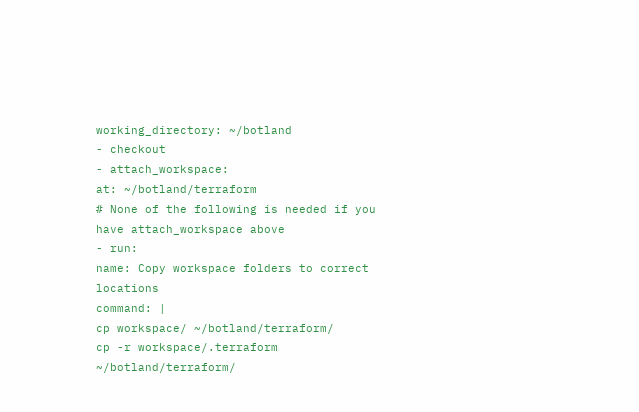working_directory: ~/botland
- checkout
- attach_workspace:
at: ~/botland/terraform
# None of the following is needed if you have attach_workspace above
- run:
name: Copy workspace folders to correct locations
command: |
cp workspace/ ~/botland/terraform/
cp -r workspace/.terraform ~/botland/terraform/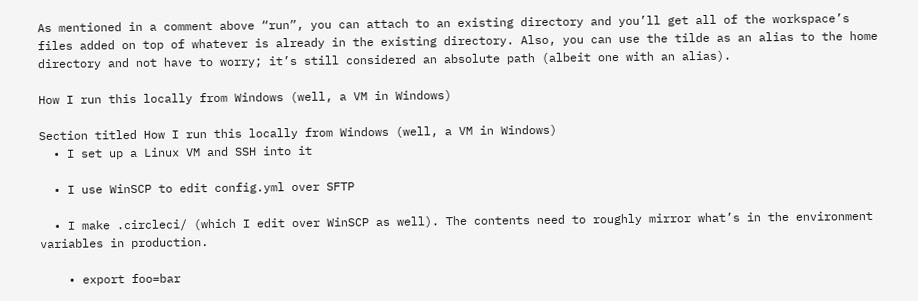As mentioned in a comment above “run”, you can attach to an existing directory and you’ll get all of the workspace’s files added on top of whatever is already in the existing directory. Also, you can use the tilde as an alias to the home directory and not have to worry; it’s still considered an absolute path (albeit one with an alias).

How I run this locally from Windows (well, a VM in Windows)

Section titled How I run this locally from Windows (well, a VM in Windows)
  • I set up a Linux VM and SSH into it

  • I use WinSCP to edit config.yml over SFTP

  • I make .circleci/ (which I edit over WinSCP as well). The contents need to roughly mirror what’s in the environment variables in production.

    • export foo=bar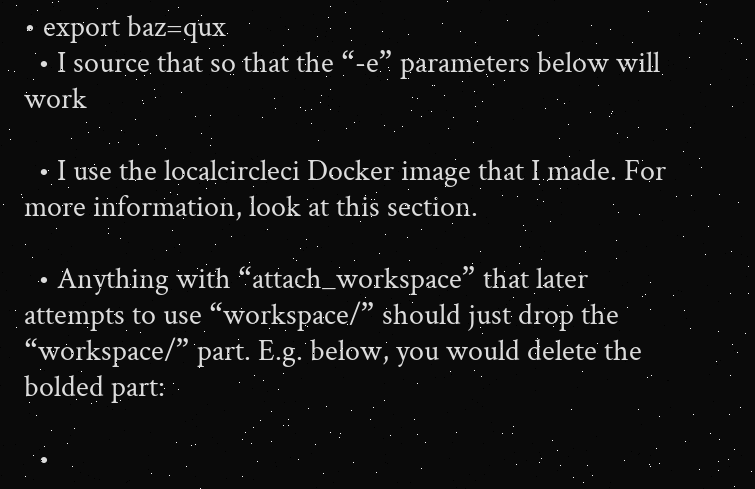• export baz=qux
  • I source that so that the “-e” parameters below will work

  • I use the localcircleci Docker image that I made. For more information, look at this section.

  • Anything with “attach_workspace” that later attempts to use “workspace/” should just drop the “workspace/” part. E.g. below, you would delete the bolded part:

  •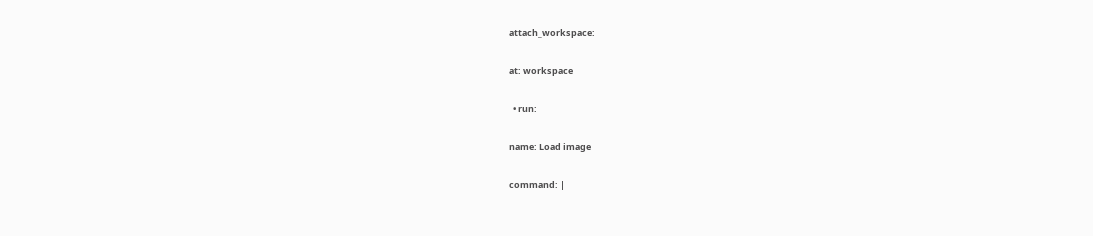attach_workspace:

at: workspace

  • run:

name: Load image

command: |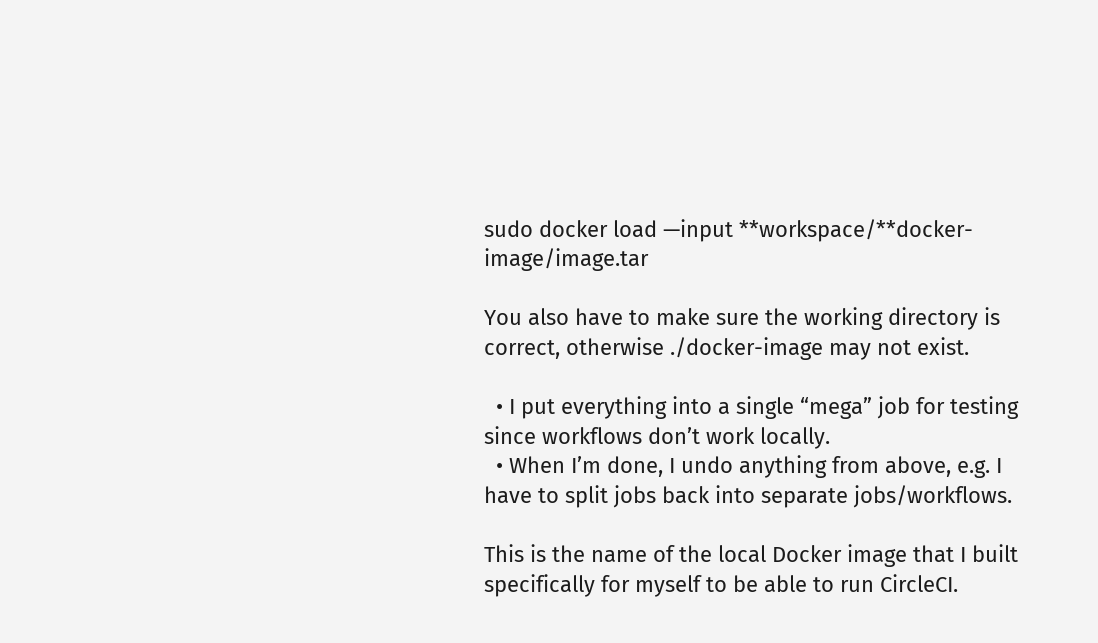sudo docker load —input **workspace/**docker-image/image.tar

You also have to make sure the working directory is correct, otherwise ./docker-image may not exist.

  • I put everything into a single “mega” job for testing since workflows don’t work locally.
  • When I’m done, I undo anything from above, e.g. I have to split jobs back into separate jobs/workflows.

This is the name of the local Docker image that I built specifically for myself to be able to run CircleCI.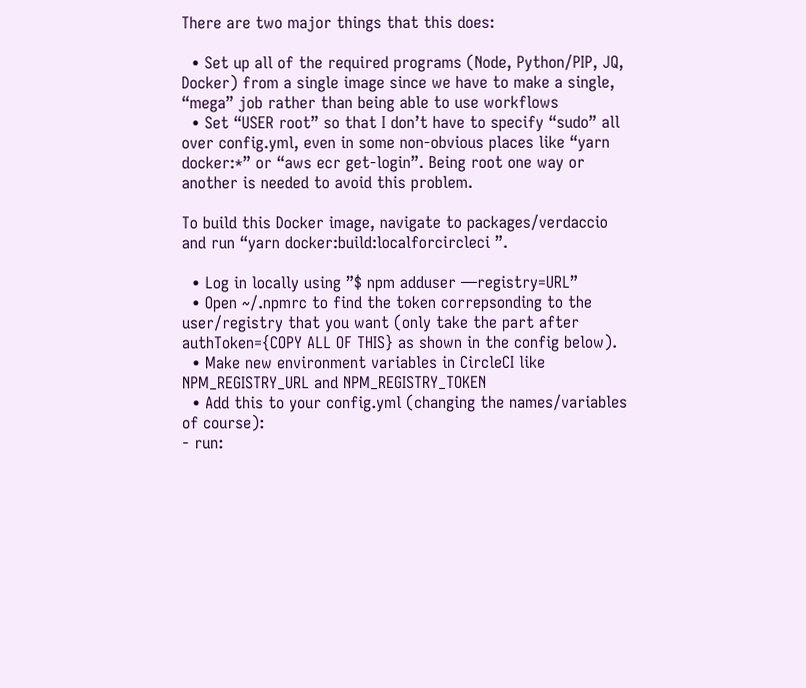There are two major things that this does:

  • Set up all of the required programs (Node, Python/PIP, JQ, Docker) from a single image since we have to make a single, “mega” job rather than being able to use workflows
  • Set “USER root” so that I don’t have to specify “sudo” all over config.yml, even in some non-obvious places like “yarn docker:*” or “aws ecr get-login”. Being root one way or another is needed to avoid this problem.

To build this Docker image, navigate to packages/verdaccio and run “yarn docker:build:localforcircleci ”.

  • Log in locally using ”$ npm adduser —registry=URL”
  • Open ~/.npmrc to find the token correpsonding to the user/registry that you want (only take the part after authToken={COPY ALL OF THIS} as shown in the config below).
  • Make new environment variables in CircleCI like NPM_REGISTRY_URL and NPM_REGISTRY_TOKEN
  • Add this to your config.yml (changing the names/variables of course):
- run: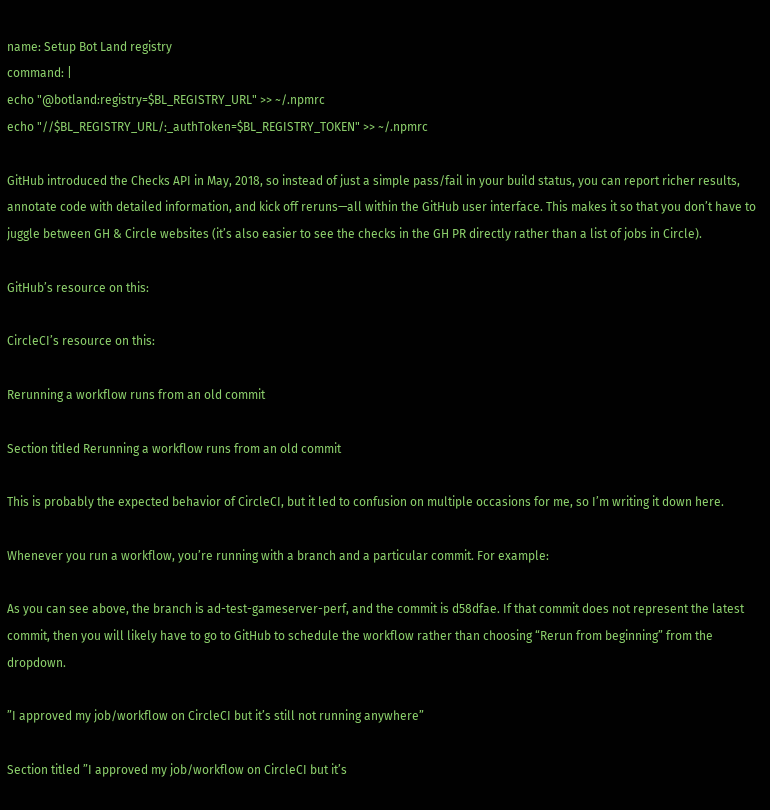name: Setup Bot Land registry
command: |
echo "@botland:registry=$BL_REGISTRY_URL" >> ~/.npmrc
echo "//$BL_REGISTRY_URL/:_authToken=$BL_REGISTRY_TOKEN" >> ~/.npmrc

GitHub introduced the Checks API in May, 2018, so instead of just a simple pass/fail in your build status, you can report richer results, annotate code with detailed information, and kick off reruns—all within the GitHub user interface. This makes it so that you don’t have to juggle between GH & Circle websites (it’s also easier to see the checks in the GH PR directly rather than a list of jobs in Circle).

GitHub’s resource on this:

CircleCI’s resource on this:

Rerunning a workflow runs from an old commit

Section titled Rerunning a workflow runs from an old commit

This is probably the expected behavior of CircleCI, but it led to confusion on multiple occasions for me, so I’m writing it down here.

Whenever you run a workflow, you’re running with a branch and a particular commit. For example:

As you can see above, the branch is ad-test-gameserver-perf, and the commit is d58dfae. If that commit does not represent the latest commit, then you will likely have to go to GitHub to schedule the workflow rather than choosing “Rerun from beginning” from the dropdown.

”I approved my job/workflow on CircleCI but it’s still not running anywhere”

Section titled ”I approved my job/workflow on CircleCI but it’s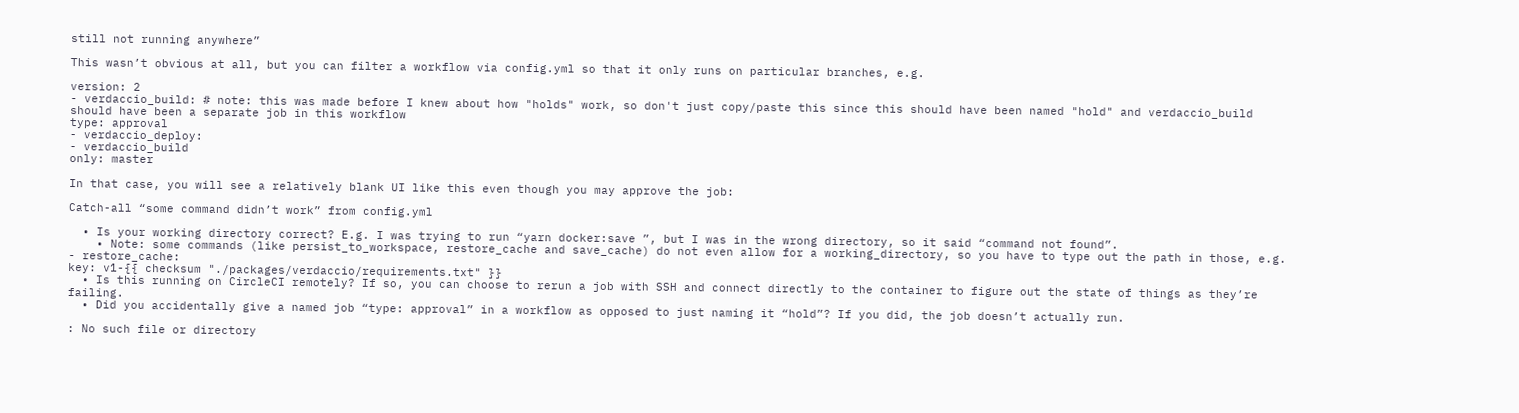still not running anywhere”

This wasn’t obvious at all, but you can filter a workflow via config.yml so that it only runs on particular branches, e.g.

version: 2
- verdaccio_build: # note: this was made before I knew about how "holds" work, so don't just copy/paste this since this should have been named "hold" and verdaccio_build should have been a separate job in this workflow
type: approval
- verdaccio_deploy:
- verdaccio_build
only: master

In that case, you will see a relatively blank UI like this even though you may approve the job:

Catch-all “some command didn’t work” from config.yml

  • Is your working directory correct? E.g. I was trying to run “yarn docker:save ”, but I was in the wrong directory, so it said “command not found”.
    • Note: some commands (like persist_to_workspace, restore_cache and save_cache) do not even allow for a working_directory, so you have to type out the path in those, e.g.
- restore_cache:
key: v1-{{ checksum "./packages/verdaccio/requirements.txt" }}
  • Is this running on CircleCI remotely? If so, you can choose to rerun a job with SSH and connect directly to the container to figure out the state of things as they’re failing.
  • Did you accidentally give a named job “type: approval” in a workflow as opposed to just naming it “hold”? If you did, the job doesn’t actually run.

: No such file or directory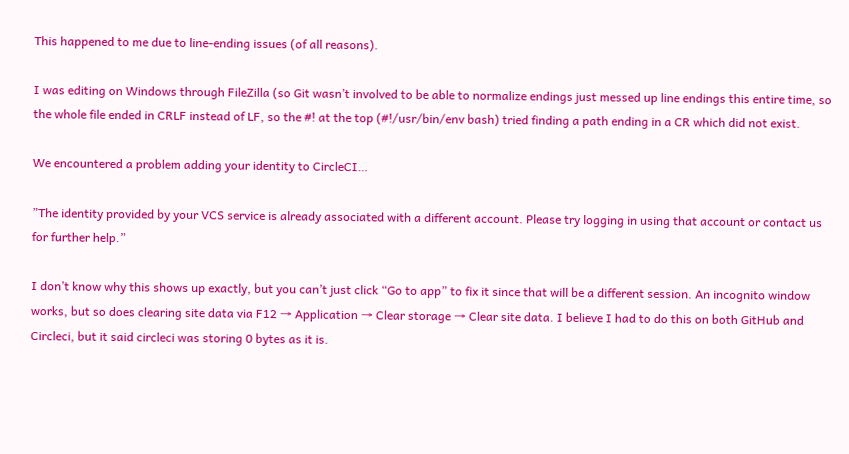This happened to me due to line-ending issues (of all reasons).

I was editing on Windows through FileZilla (so Git wasn’t involved to be able to normalize endings just messed up line endings this entire time, so the whole file ended in CRLF instead of LF, so the #! at the top (#!/usr/bin/env bash) tried finding a path ending in a CR which did not exist.

We encountered a problem adding your identity to CircleCI…

”The identity provided by your VCS service is already associated with a different account. Please try logging in using that account or contact us for further help.”

I don’t know why this shows up exactly, but you can’t just click “Go to app” to fix it since that will be a different session. An incognito window works, but so does clearing site data via F12 → Application → Clear storage → Clear site data. I believe I had to do this on both GitHub and Circleci, but it said circleci was storing 0 bytes as it is.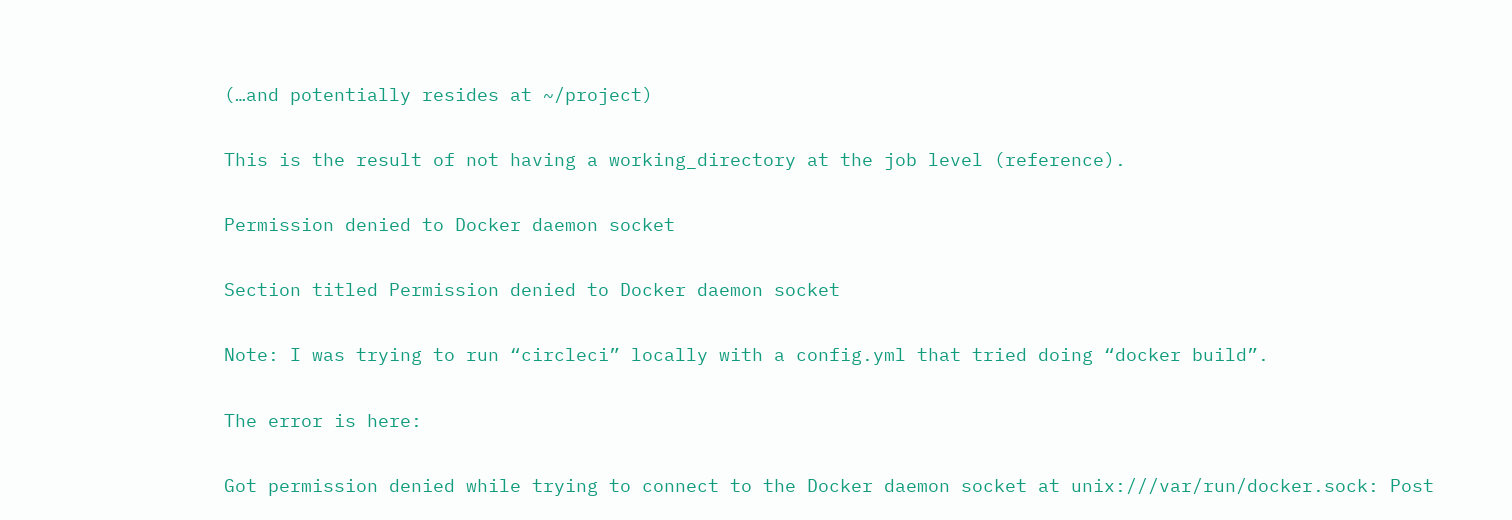(…and potentially resides at ~/project)

This is the result of not having a working_directory at the job level (reference).

Permission denied to Docker daemon socket

Section titled Permission denied to Docker daemon socket

Note: I was trying to run “circleci” locally with a config.yml that tried doing “docker build”.

The error is here:

Got permission denied while trying to connect to the Docker daemon socket at unix:///var/run/docker.sock: Post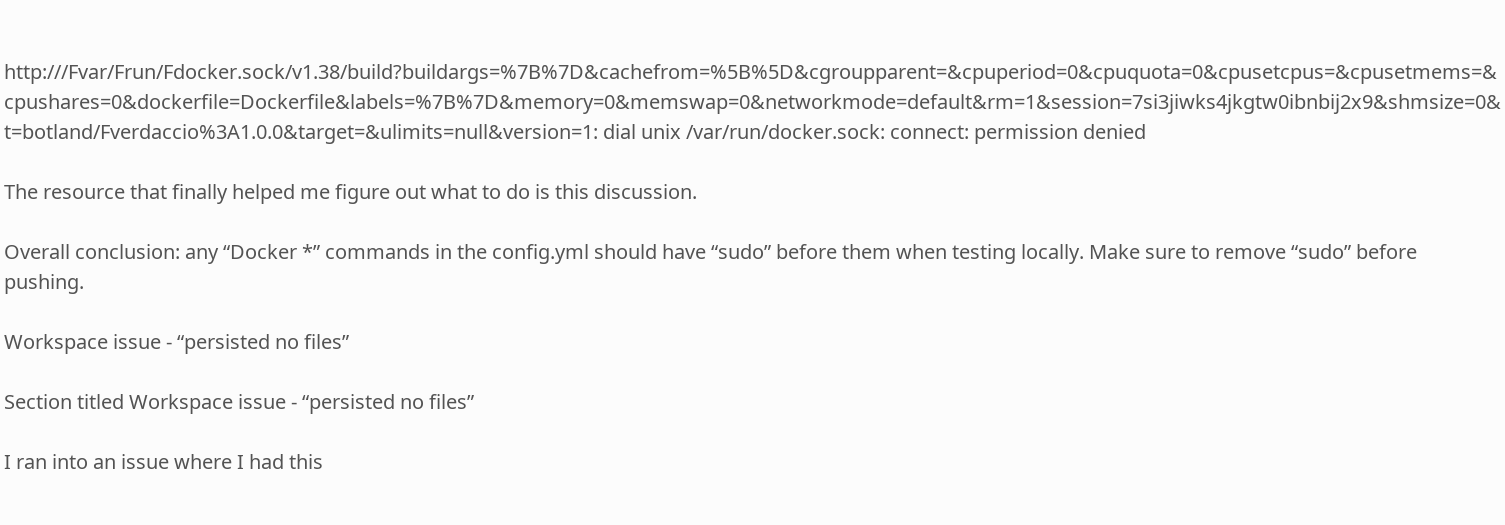http:///Fvar/Frun/Fdocker.sock/v1.38/build?buildargs=%7B%7D&cachefrom=%5B%5D&cgroupparent=&cpuperiod=0&cpuquota=0&cpusetcpus=&cpusetmems=&cpushares=0&dockerfile=Dockerfile&labels=%7B%7D&memory=0&memswap=0&networkmode=default&rm=1&session=7si3jiwks4jkgtw0ibnbij2x9&shmsize=0&t=botland/Fverdaccio%3A1.0.0&target=&ulimits=null&version=1: dial unix /var/run/docker.sock: connect: permission denied

The resource that finally helped me figure out what to do is this discussion.

Overall conclusion: any “Docker *” commands in the config.yml should have “sudo” before them when testing locally. Make sure to remove “sudo” before pushing.

Workspace issue - “persisted no files”

Section titled Workspace issue - “persisted no files”

I ran into an issue where I had this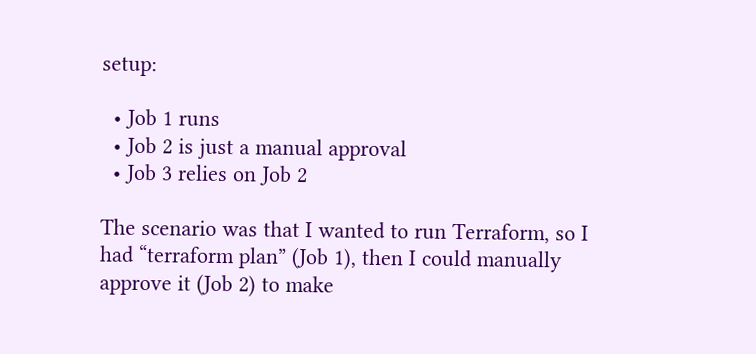setup:

  • Job 1 runs
  • Job 2 is just a manual approval
  • Job 3 relies on Job 2

The scenario was that I wanted to run Terraform, so I had “terraform plan” (Job 1), then I could manually approve it (Job 2) to make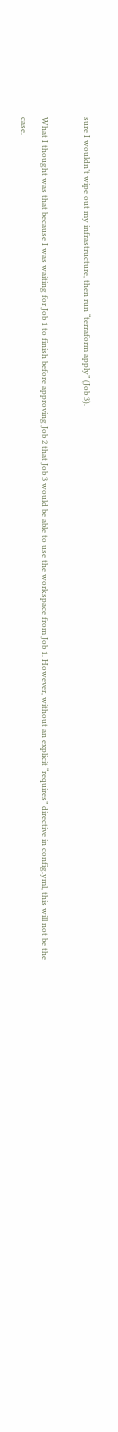sure I wouldn’t wipe out my infrastructure, then run “terraform apply” (Job 3).

What I thought was that because I was waiting for Job 1 to finish before approving Job 2 that Job 3 would be able to use the workspace from Job 1. However, without an explicit “requires” directive in config.yml, this will not be the case.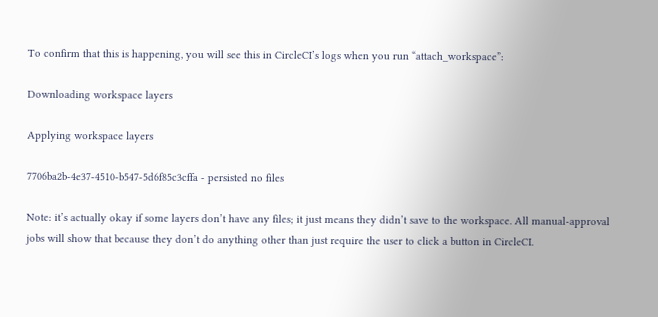To confirm that this is happening, you will see this in CircleCI’s logs when you run “attach_workspace”:

Downloading workspace layers

Applying workspace layers

7706ba2b-4e37-4510-b547-5d6f85c3cffa - persisted no files

Note: it’s actually okay if some layers don’t have any files; it just means they didn’t save to the workspace. All manual-approval jobs will show that because they don’t do anything other than just require the user to click a button in CircleCI.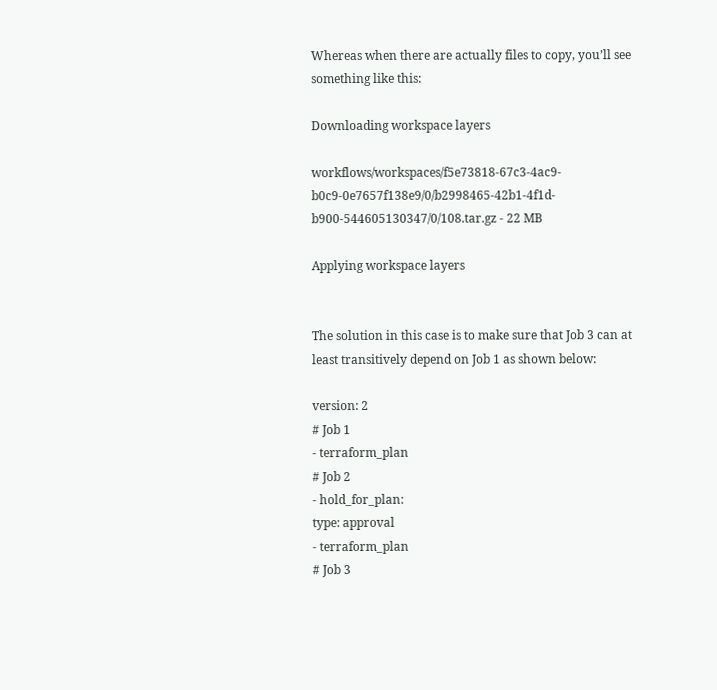Whereas when there are actually files to copy, you’ll see something like this:

Downloading workspace layers

workflows/workspaces/f5e73818-67c3-4ac9-b0c9-0e7657f138e9/0/b2998465-42b1-4f1d-b900-544605130347/0/108.tar.gz - 22 MB

Applying workspace layers


The solution in this case is to make sure that Job 3 can at least transitively depend on Job 1 as shown below:

version: 2
# Job 1
- terraform_plan
# Job 2
- hold_for_plan:
type: approval
- terraform_plan
# Job 3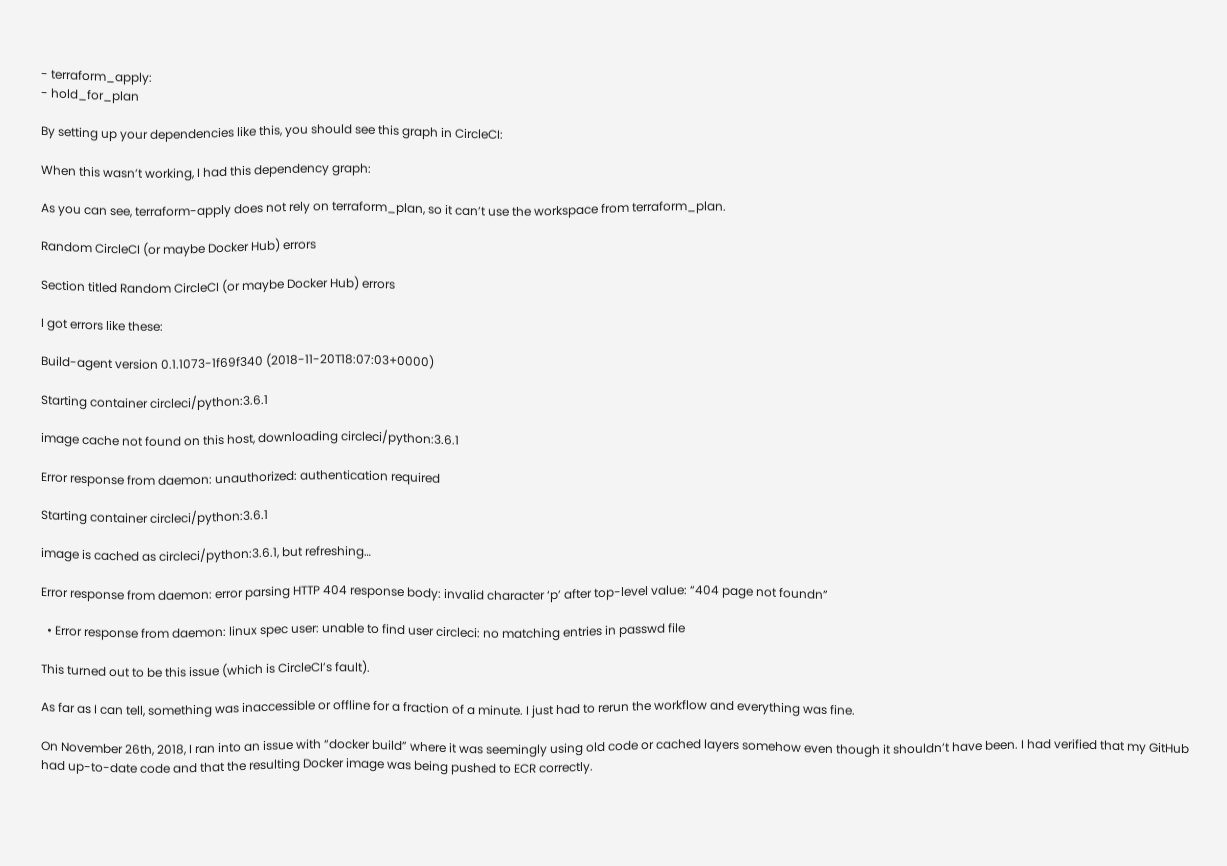- terraform_apply:
- hold_for_plan

By setting up your dependencies like this, you should see this graph in CircleCI:

When this wasn’t working, I had this dependency graph:

As you can see, terraform-apply does not rely on terraform_plan, so it can’t use the workspace from terraform_plan.

Random CircleCI (or maybe Docker Hub) errors

Section titled Random CircleCI (or maybe Docker Hub) errors

I got errors like these:

Build-agent version 0.1.1073-1f69f340 (2018-11-20T18:07:03+0000)

Starting container circleci/python:3.6.1

image cache not found on this host, downloading circleci/python:3.6.1

Error response from daemon: unauthorized: authentication required

Starting container circleci/python:3.6.1

image is cached as circleci/python:3.6.1, but refreshing…

Error response from daemon: error parsing HTTP 404 response body: invalid character ‘p’ after top-level value: “404 page not foundn”

  • Error response from daemon: linux spec user: unable to find user circleci: no matching entries in passwd file

This turned out to be this issue (which is CircleCI’s fault).

As far as I can tell, something was inaccessible or offline for a fraction of a minute. I just had to rerun the workflow and everything was fine.

On November 26th, 2018, I ran into an issue with “docker build” where it was seemingly using old code or cached layers somehow even though it shouldn’t have been. I had verified that my GitHub had up-to-date code and that the resulting Docker image was being pushed to ECR correctly.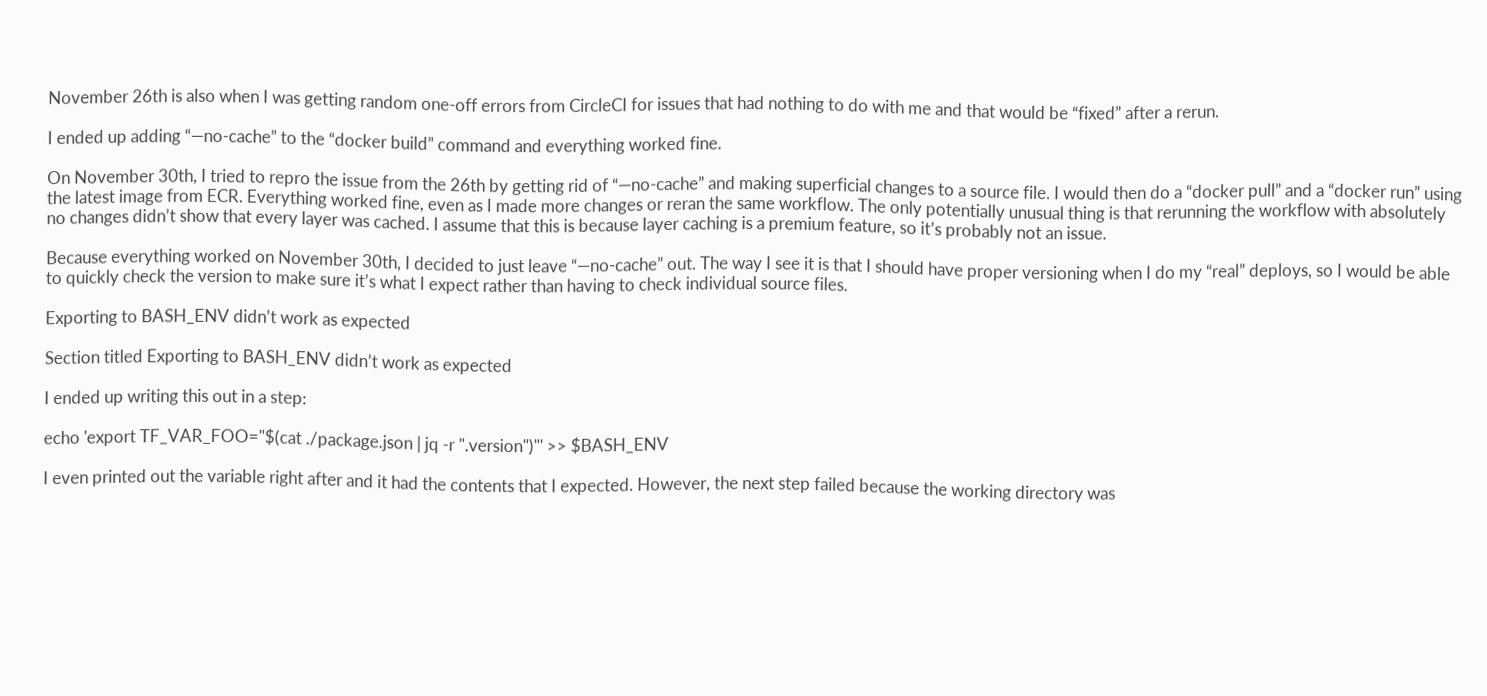November 26th is also when I was getting random one-off errors from CircleCI for issues that had nothing to do with me and that would be “fixed” after a rerun.

I ended up adding “—no-cache” to the “docker build” command and everything worked fine.

On November 30th, I tried to repro the issue from the 26th by getting rid of “—no-cache” and making superficial changes to a source file. I would then do a “docker pull” and a “docker run” using the latest image from ECR. Everything worked fine, even as I made more changes or reran the same workflow. The only potentially unusual thing is that rerunning the workflow with absolutely no changes didn’t show that every layer was cached. I assume that this is because layer caching is a premium feature, so it’s probably not an issue.

Because everything worked on November 30th, I decided to just leave “—no-cache” out. The way I see it is that I should have proper versioning when I do my “real” deploys, so I would be able to quickly check the version to make sure it’s what I expect rather than having to check individual source files.

Exporting to BASH_ENV didn’t work as expected

Section titled Exporting to BASH_ENV didn’t work as expected

I ended up writing this out in a step:

echo 'export TF_VAR_FOO="$(cat ./package.json | jq -r ".version")"' >> $BASH_ENV

I even printed out the variable right after and it had the contents that I expected. However, the next step failed because the working directory was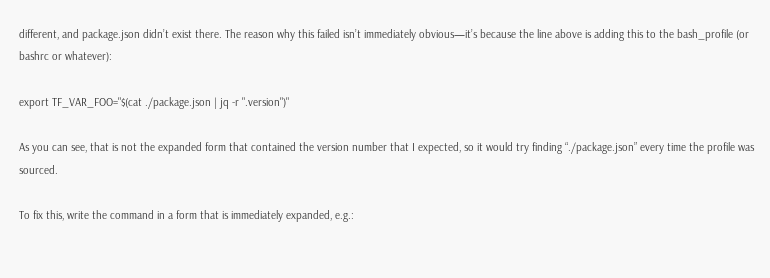different, and package.json didn’t exist there. The reason why this failed isn’t immediately obvious—it’s because the line above is adding this to the bash_profile (or bashrc or whatever):

export TF_VAR_FOO="$(cat ./package.json | jq -r ".version")"

As you can see, that is not the expanded form that contained the version number that I expected, so it would try finding “./package.json” every time the profile was sourced.

To fix this, write the command in a form that is immediately expanded, e.g.: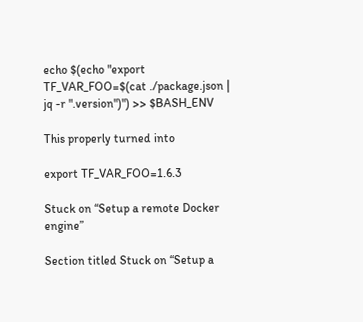echo $(echo "export TF_VAR_FOO=$(cat ./package.json | jq -r ".version")") >> $BASH_ENV

This properly turned into

export TF_VAR_FOO=1.6.3

Stuck on “Setup a remote Docker engine”

Section titled Stuck on “Setup a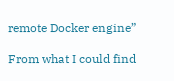remote Docker engine”

From what I could find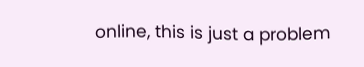online, this is just a problem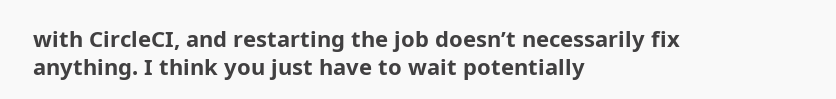with CircleCI, and restarting the job doesn’t necessarily fix anything. I think you just have to wait potentially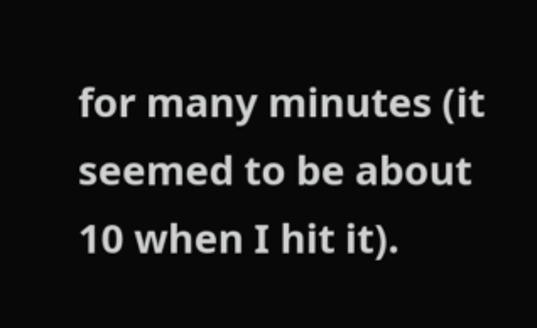for many minutes (it seemed to be about 10 when I hit it).